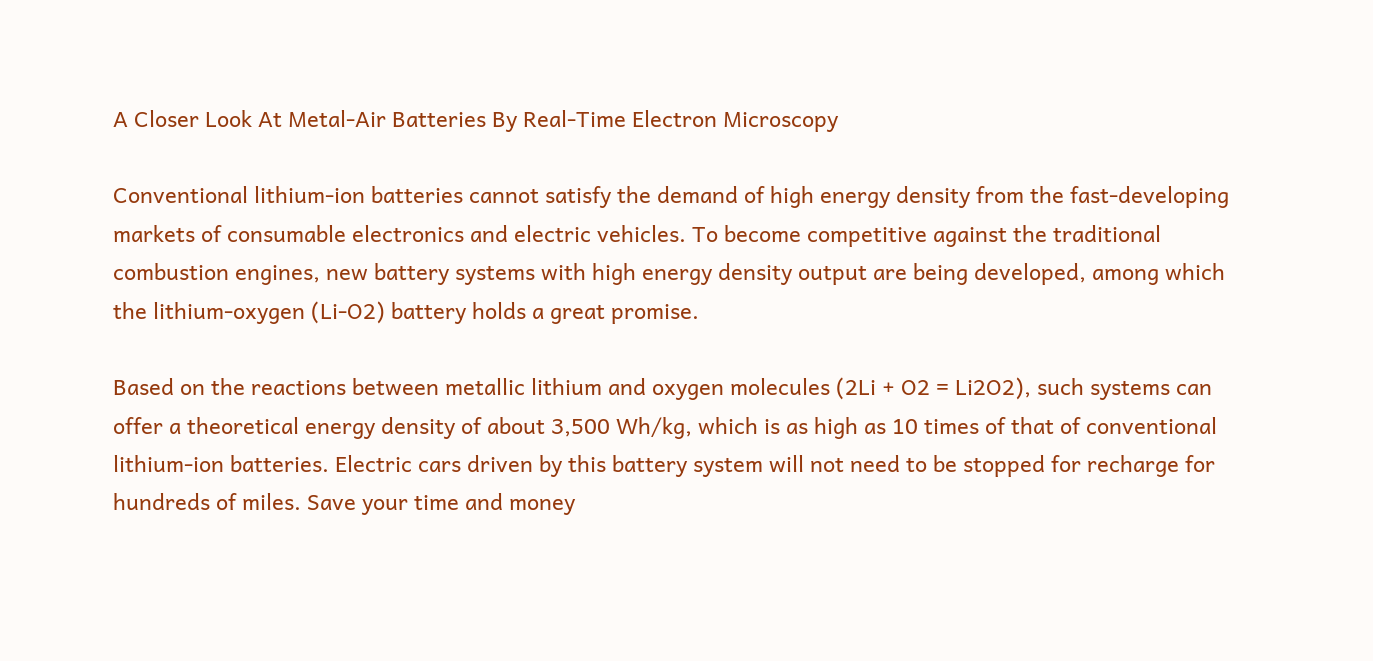A Closer Look At Metal-Air Batteries By Real-Time Electron Microscopy

Conventional lithium-ion batteries cannot satisfy the demand of high energy density from the fast-developing markets of consumable electronics and electric vehicles. To become competitive against the traditional combustion engines, new battery systems with high energy density output are being developed, among which the lithium-oxygen (Li-O2) battery holds a great promise.

Based on the reactions between metallic lithium and oxygen molecules (2Li + O2 = Li2O2), such systems can offer a theoretical energy density of about 3,500 Wh/kg, which is as high as 10 times of that of conventional lithium-ion batteries. Electric cars driven by this battery system will not need to be stopped for recharge for hundreds of miles. Save your time and money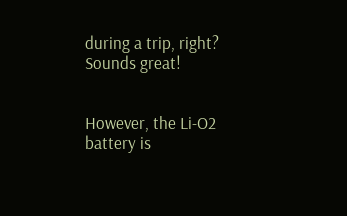during a trip, right? Sounds great!


However, the Li-O2 battery is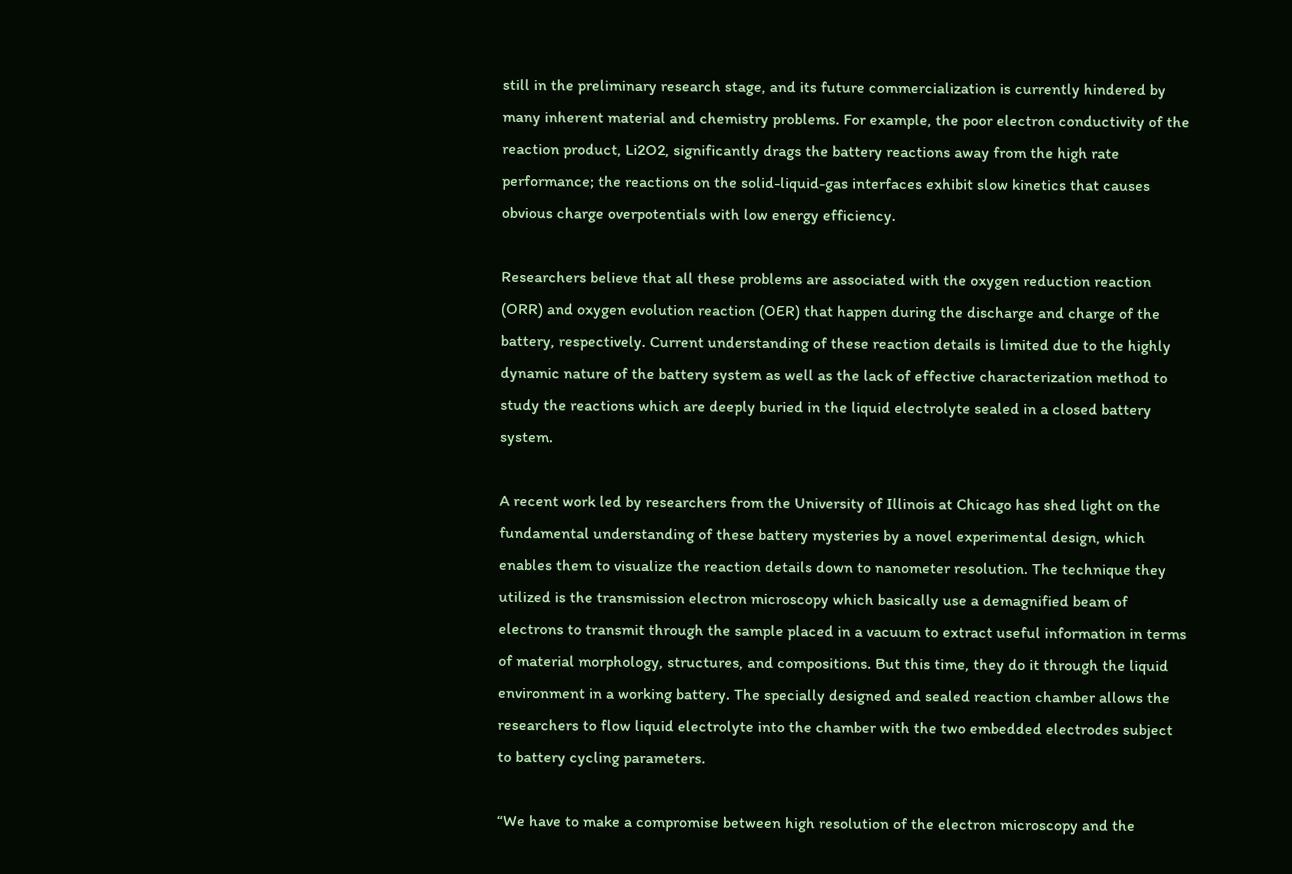still in the preliminary research stage, and its future commercialization is currently hindered by many inherent material and chemistry problems. For example, the poor electron conductivity of the reaction product, Li2O2, significantly drags the battery reactions away from the high rate performance; the reactions on the solid-liquid-gas interfaces exhibit slow kinetics that causes obvious charge overpotentials with low energy efficiency.

Researchers believe that all these problems are associated with the oxygen reduction reaction (ORR) and oxygen evolution reaction (OER) that happen during the discharge and charge of the battery, respectively. Current understanding of these reaction details is limited due to the highly dynamic nature of the battery system as well as the lack of effective characterization method to study the reactions which are deeply buried in the liquid electrolyte sealed in a closed battery system.

A recent work led by researchers from the University of Illinois at Chicago has shed light on the fundamental understanding of these battery mysteries by a novel experimental design, which enables them to visualize the reaction details down to nanometer resolution. The technique they utilized is the transmission electron microscopy which basically use a demagnified beam of electrons to transmit through the sample placed in a vacuum to extract useful information in terms of material morphology, structures, and compositions. But this time, they do it through the liquid environment in a working battery. The specially designed and sealed reaction chamber allows the researchers to flow liquid electrolyte into the chamber with the two embedded electrodes subject to battery cycling parameters.

“We have to make a compromise between high resolution of the electron microscopy and the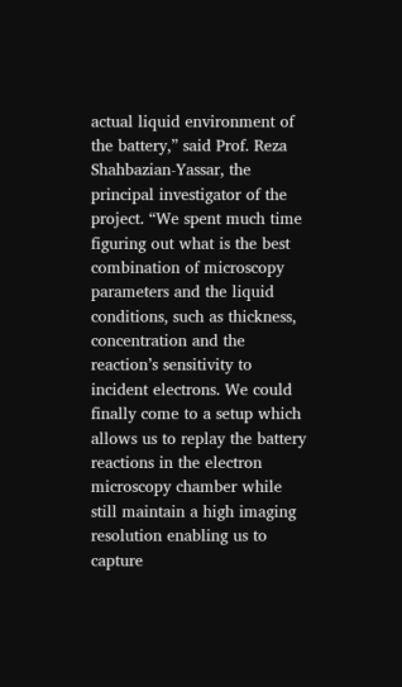actual liquid environment of the battery,” said Prof. Reza Shahbazian-Yassar, the principal investigator of the project. “We spent much time figuring out what is the best combination of microscopy parameters and the liquid conditions, such as thickness, concentration and the reaction’s sensitivity to incident electrons. We could finally come to a setup which allows us to replay the battery reactions in the electron microscopy chamber while still maintain a high imaging resolution enabling us to capture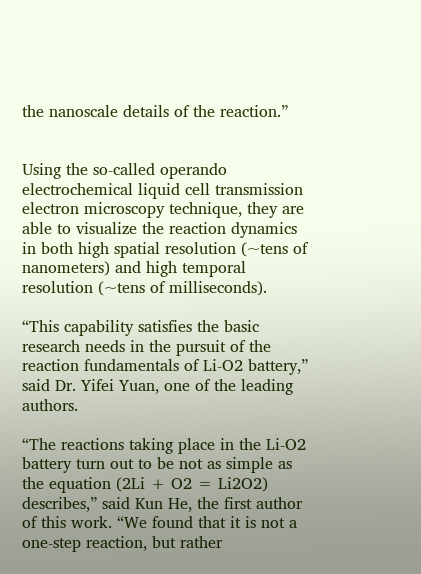the nanoscale details of the reaction.”


Using the so-called operando electrochemical liquid cell transmission electron microscopy technique, they are able to visualize the reaction dynamics in both high spatial resolution (~tens of nanometers) and high temporal resolution (~tens of milliseconds).

“This capability satisfies the basic research needs in the pursuit of the reaction fundamentals of Li-O2 battery,” said Dr. Yifei Yuan, one of the leading authors.

“The reactions taking place in the Li-O2 battery turn out to be not as simple as the equation (2Li + O2 = Li2O2) describes,” said Kun He, the first author of this work. “We found that it is not a one-step reaction, but rather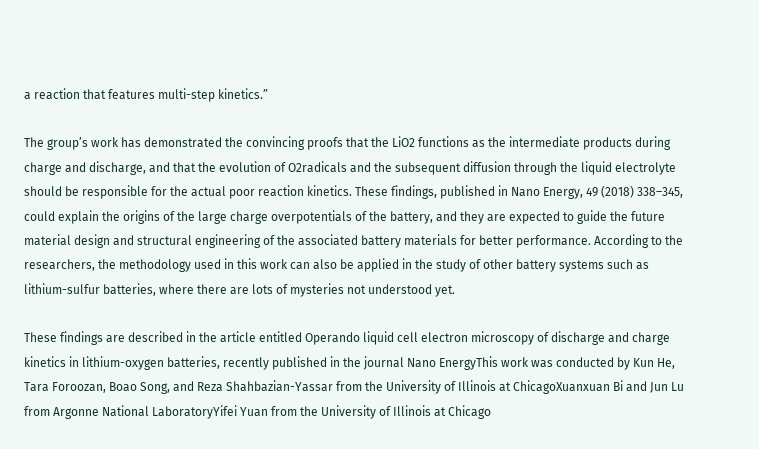a reaction that features multi-step kinetics.”

The group’s work has demonstrated the convincing proofs that the LiO2 functions as the intermediate products during charge and discharge, and that the evolution of O2radicals and the subsequent diffusion through the liquid electrolyte should be responsible for the actual poor reaction kinetics. These findings, published in Nano Energy, 49 (2018) 338–345, could explain the origins of the large charge overpotentials of the battery, and they are expected to guide the future material design and structural engineering of the associated battery materials for better performance. According to the researchers, the methodology used in this work can also be applied in the study of other battery systems such as lithium-sulfur batteries, where there are lots of mysteries not understood yet.

These findings are described in the article entitled Operando liquid cell electron microscopy of discharge and charge kinetics in lithium-oxygen batteries, recently published in the journal Nano EnergyThis work was conducted by Kun He, Tara Foroozan, Boao Song, and Reza Shahbazian-Yassar from the University of Illinois at ChicagoXuanxuan Bi and Jun Lu from Argonne National LaboratoryYifei Yuan from the University of Illinois at Chicago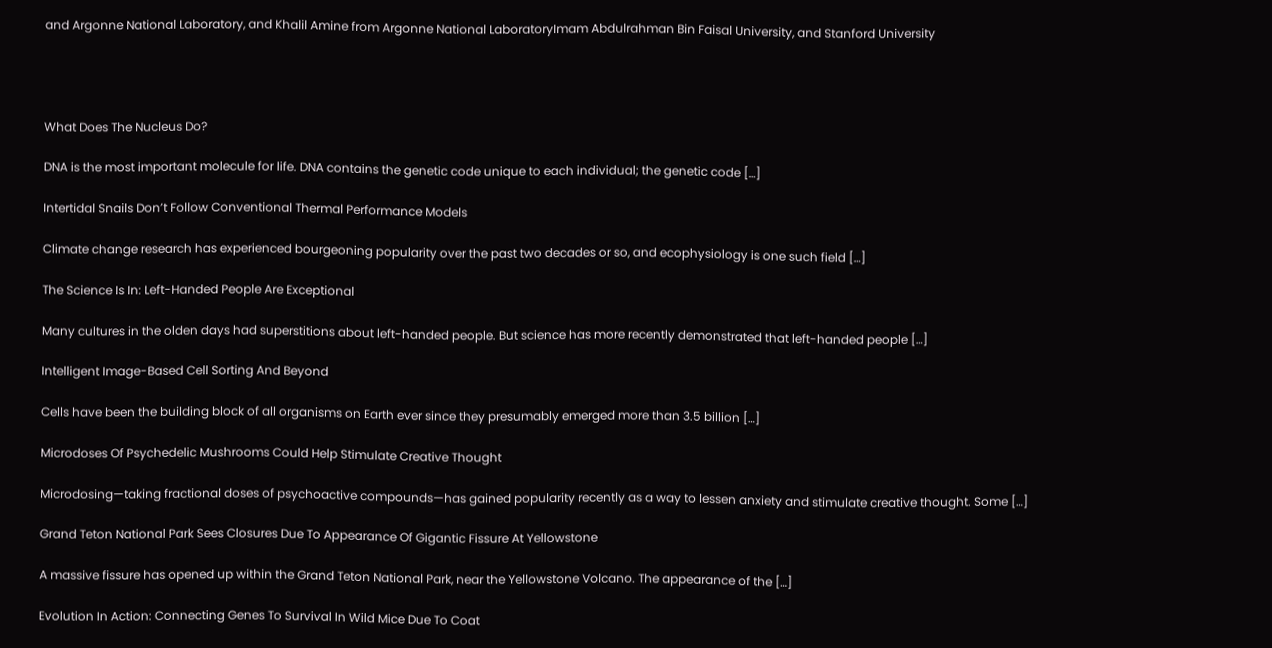and Argonne National Laboratory, and Khalil Amine from Argonne National LaboratoryImam Abdulrahman Bin Faisal University, and Stanford University




What Does The Nucleus Do?

DNA is the most important molecule for life. DNA contains the genetic code unique to each individual; the genetic code […]

Intertidal Snails Don’t Follow Conventional Thermal Performance Models

Climate change research has experienced bourgeoning popularity over the past two decades or so, and ecophysiology is one such field […]

The Science Is In: Left-Handed People Are Exceptional

Many cultures in the olden days had superstitions about left-handed people. But science has more recently demonstrated that left-handed people […]

Intelligent Image-Based Cell Sorting And Beyond

Cells have been the building block of all organisms on Earth ever since they presumably emerged more than 3.5 billion […]

Microdoses Of Psychedelic Mushrooms Could Help Stimulate Creative Thought

Microdosing—taking fractional doses of psychoactive compounds—has gained popularity recently as a way to lessen anxiety and stimulate creative thought. Some […]

Grand Teton National Park Sees Closures Due To Appearance Of Gigantic Fissure At Yellowstone

A massive fissure has opened up within the Grand Teton National Park, near the Yellowstone Volcano. The appearance of the […]

Evolution In Action: Connecting Genes To Survival In Wild Mice Due To Coat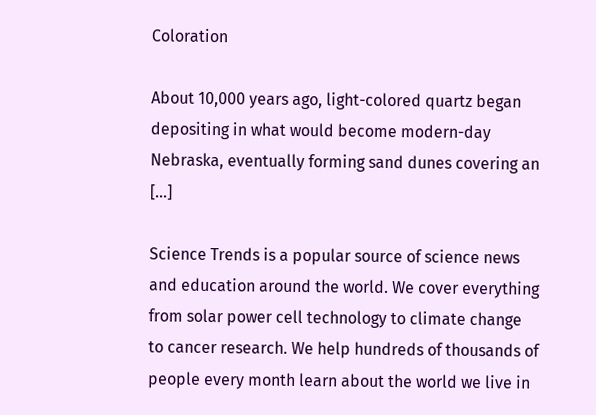Coloration

About 10,000 years ago, light-colored quartz began depositing in what would become modern-day Nebraska, eventually forming sand dunes covering an […]

Science Trends is a popular source of science news and education around the world. We cover everything from solar power cell technology to climate change to cancer research. We help hundreds of thousands of people every month learn about the world we live in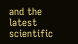and the latest scientific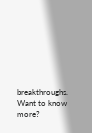breakthroughs. Want to know more?